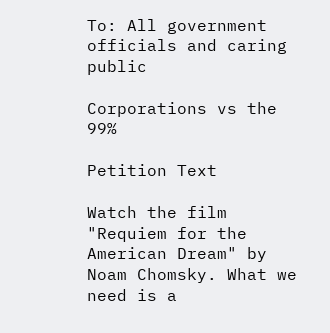To: All government officials and caring public

Corporations vs the 99%

Petition Text

Watch the film "Requiem for the American Dream" by Noam Chomsky. What we need is a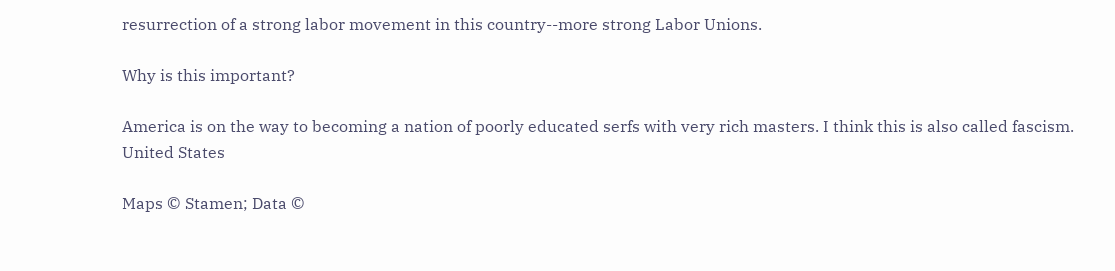resurrection of a strong labor movement in this country--more strong Labor Unions.

Why is this important?

America is on the way to becoming a nation of poorly educated serfs with very rich masters. I think this is also called fascism.
United States

Maps © Stamen; Data ©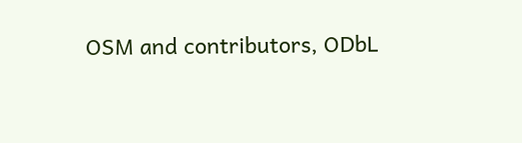OSM and contributors, ODbL